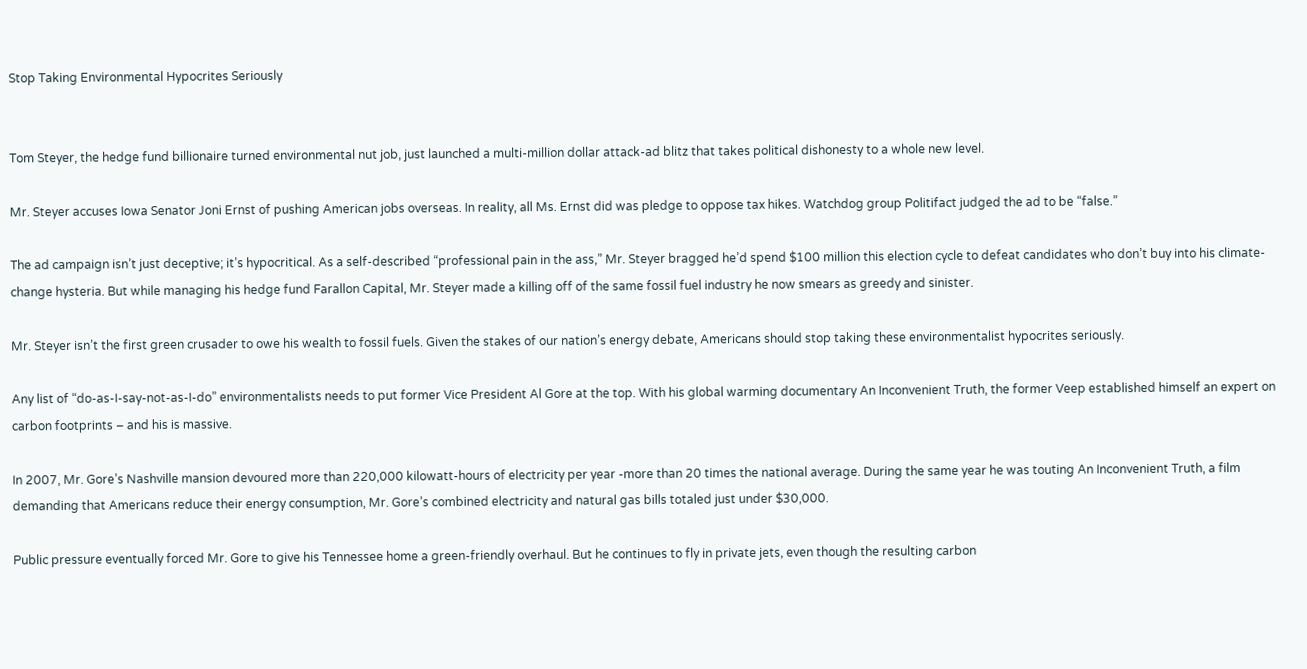Stop Taking Environmental Hypocrites Seriously


Tom Steyer, the hedge fund billionaire turned environmental nut job, just launched a multi-million dollar attack-ad blitz that takes political dishonesty to a whole new level.

Mr. Steyer accuses Iowa Senator Joni Ernst of pushing American jobs overseas. In reality, all Ms. Ernst did was pledge to oppose tax hikes. Watchdog group Politifact judged the ad to be “false.”

The ad campaign isn’t just deceptive; it’s hypocritical. As a self-described “professional pain in the ass,” Mr. Steyer bragged he’d spend $100 million this election cycle to defeat candidates who don’t buy into his climate-change hysteria. But while managing his hedge fund Farallon Capital, Mr. Steyer made a killing off of the same fossil fuel industry he now smears as greedy and sinister.

Mr. Steyer isn’t the first green crusader to owe his wealth to fossil fuels. Given the stakes of our nation’s energy debate, Americans should stop taking these environmentalist hypocrites seriously.

Any list of “do-as-I-say-not-as-I-do” environmentalists needs to put former Vice President Al Gore at the top. With his global warming documentary An Inconvenient Truth, the former Veep established himself an expert on carbon footprints – and his is massive.

In 2007, Mr. Gore’s Nashville mansion devoured more than 220,000 kilowatt-hours of electricity per year -more than 20 times the national average. During the same year he was touting An Inconvenient Truth, a film demanding that Americans reduce their energy consumption, Mr. Gore’s combined electricity and natural gas bills totaled just under $30,000.

Public pressure eventually forced Mr. Gore to give his Tennessee home a green-friendly overhaul. But he continues to fly in private jets, even though the resulting carbon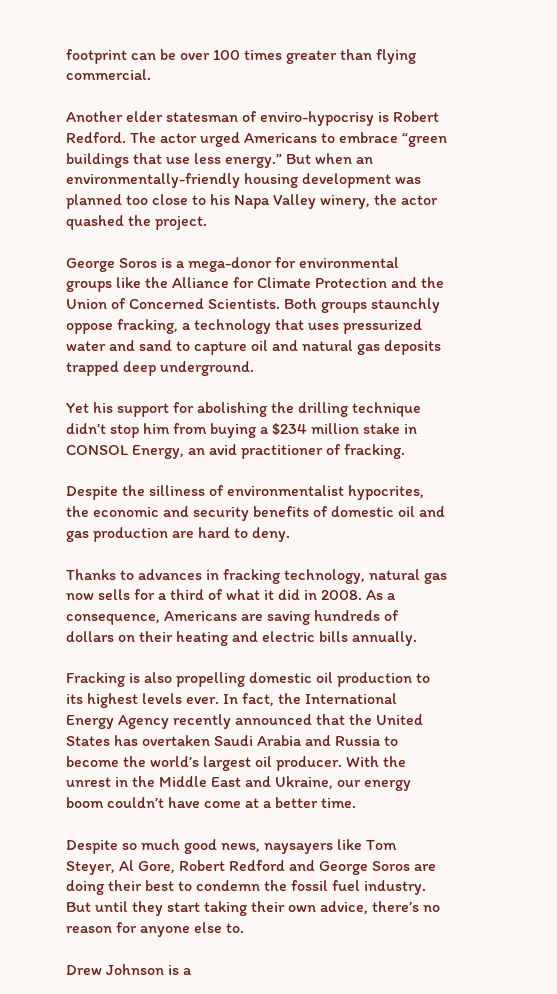footprint can be over 100 times greater than flying commercial.

Another elder statesman of enviro-hypocrisy is Robert Redford. The actor urged Americans to embrace “green buildings that use less energy.” But when an environmentally-friendly housing development was planned too close to his Napa Valley winery, the actor quashed the project.

George Soros is a mega-donor for environmental groups like the Alliance for Climate Protection and the Union of Concerned Scientists. Both groups staunchly oppose fracking, a technology that uses pressurized water and sand to capture oil and natural gas deposits trapped deep underground.

Yet his support for abolishing the drilling technique didn’t stop him from buying a $234 million stake in CONSOL Energy, an avid practitioner of fracking.

Despite the silliness of environmentalist hypocrites, the economic and security benefits of domestic oil and gas production are hard to deny.

Thanks to advances in fracking technology, natural gas now sells for a third of what it did in 2008. As a consequence, Americans are saving hundreds of dollars on their heating and electric bills annually.

Fracking is also propelling domestic oil production to its highest levels ever. In fact, the International Energy Agency recently announced that the United States has overtaken Saudi Arabia and Russia to become the world’s largest oil producer. With the unrest in the Middle East and Ukraine, our energy boom couldn’t have come at a better time.

Despite so much good news, naysayers like Tom Steyer, Al Gore, Robert Redford and George Soros are doing their best to condemn the fossil fuel industry. But until they start taking their own advice, there’s no reason for anyone else to.

Drew Johnson is a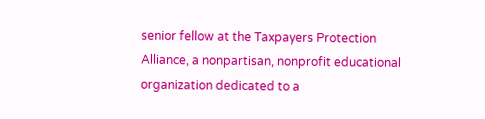senior fellow at the Taxpayers Protection Alliance, a nonpartisan, nonprofit educational organization dedicated to a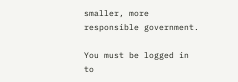smaller, more responsible government.

You must be logged in to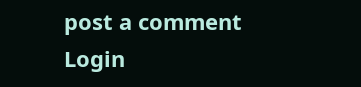post a comment Login